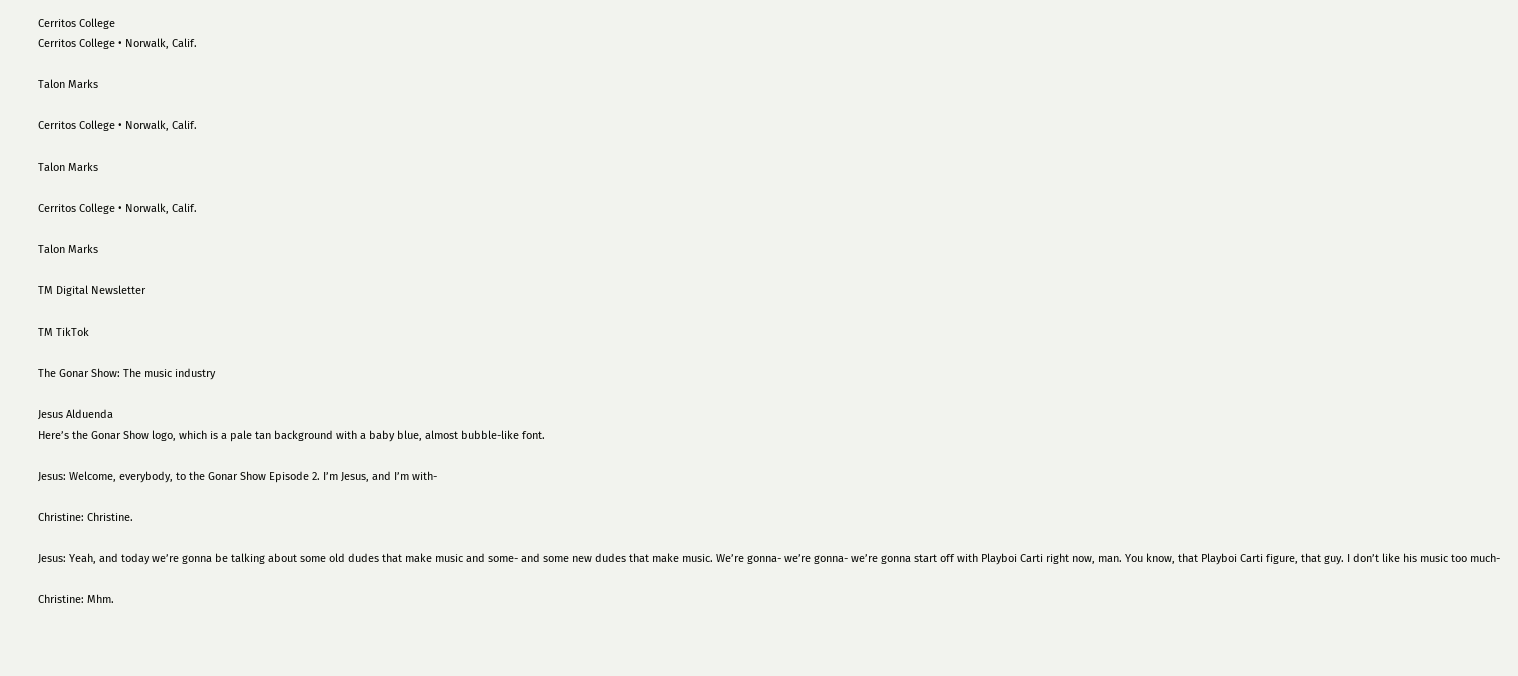Cerritos College
Cerritos College • Norwalk, Calif.

Talon Marks

Cerritos College • Norwalk, Calif.

Talon Marks

Cerritos College • Norwalk, Calif.

Talon Marks

TM Digital Newsletter

TM TikTok

The Gonar Show: The music industry

Jesus Alduenda
Here’s the Gonar Show logo, which is a pale tan background with a baby blue, almost bubble-like font.

Jesus: Welcome, everybody, to the Gonar Show Episode 2. I’m Jesus, and I’m with-

Christine: Christine.

Jesus: Yeah, and today we’re gonna be talking about some old dudes that make music and some- and some new dudes that make music. We’re gonna- we’re gonna- we’re gonna start off with Playboi Carti right now, man. You know, that Playboi Carti figure, that guy. I don’t like his music too much-

Christine: Mhm.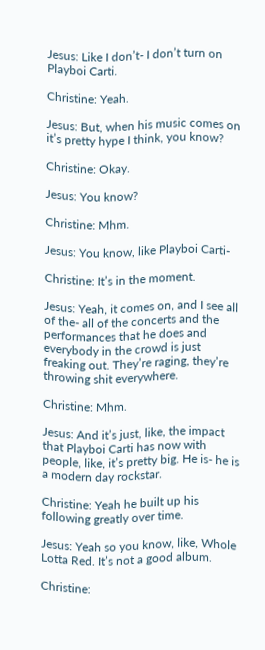Jesus: Like I don’t- I don’t turn on Playboi Carti.

Christine: Yeah.

Jesus: But, when his music comes on it’s pretty hype I think, you know?

Christine: Okay.

Jesus: You know?

Christine: Mhm.

Jesus: You know, like Playboi Carti-

Christine: It’s in the moment.

Jesus: Yeah, it comes on, and I see all of the- all of the concerts and the performances that he does and everybody in the crowd is just freaking out. They’re raging, they’re throwing shit everywhere.

Christine: Mhm.

Jesus: And it’s just, like, the impact that Playboi Carti has now with people, like, it’s pretty big. He is- he is a modern day rockstar.

Christine: Yeah he built up his following greatly over time.

Jesus: Yeah so you know, like, Whole Lotta Red. It’s not a good album.

Christine: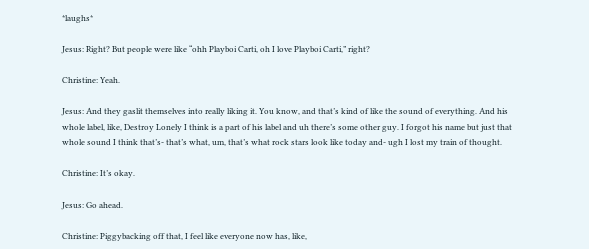*laughs*

Jesus: Right? But people were like “ohh Playboi Carti, oh I love Playboi Carti,” right?

Christine: Yeah.

Jesus: And they gaslit themselves into really liking it. You know, and that’s kind of like the sound of everything. And his whole label, like, Destroy Lonely I think is a part of his label and uh there’s some other guy. I forgot his name but just that whole sound I think that’s- that’s what, um, that’s what rock stars look like today and- ugh I lost my train of thought.

Christine: It’s okay.

Jesus: Go ahead.

Christine: Piggybacking off that, I feel like everyone now has, like,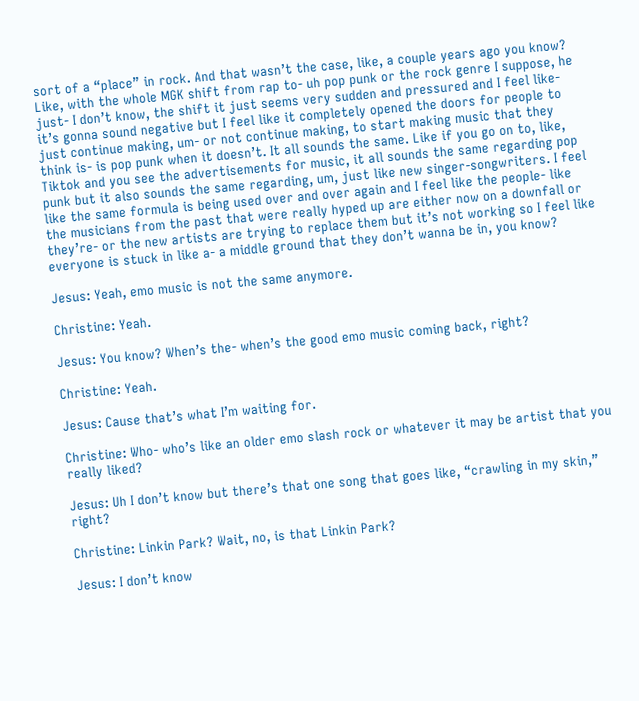sort of a “place” in rock. And that wasn’t the case, like, a couple years ago you know? Like, with the whole MGK shift from rap to- uh pop punk or the rock genre I suppose, he just- I don’t know, the shift it just seems very sudden and pressured and I feel like- it’s gonna sound negative but I feel like it completely opened the doors for people to just continue making, um- or not continue making, to start making music that they think is- is pop punk when it doesn’t. It all sounds the same. Like if you go on to, like, Tiktok and you see the advertisements for music, it all sounds the same regarding pop punk but it also sounds the same regarding, um, just like new singer-songwriters. I feel like the same formula is being used over and over again and I feel like the people- like the musicians from the past that were really hyped up are either now on a downfall or they’re- or the new artists are trying to replace them but it’s not working so I feel like everyone is stuck in like a- a middle ground that they don’t wanna be in, you know?

Jesus: Yeah, emo music is not the same anymore.

Christine: Yeah.

Jesus: You know? When’s the- when’s the good emo music coming back, right?

Christine: Yeah.

Jesus: Cause that’s what I’m waiting for.

Christine: Who- who’s like an older emo slash rock or whatever it may be artist that you really liked?

Jesus: Uh I don’t know but there’s that one song that goes like, “crawling in my skin,” right?

Christine: Linkin Park? Wait, no, is that Linkin Park?

Jesus: I don’t know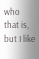who that is, but I like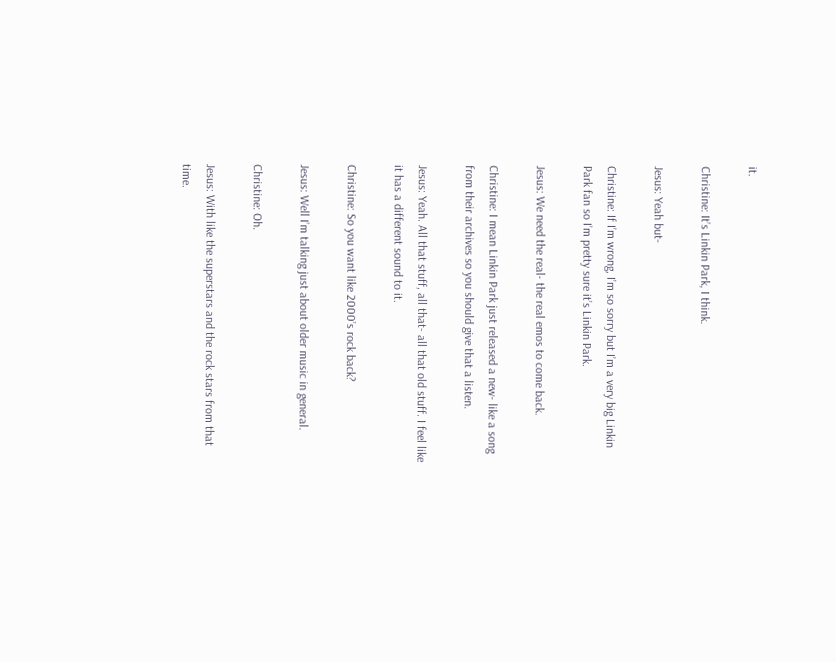it.

Christine: It’s Linkin Park, I think.

Jesus: Yeah but-

Christine: If I’m wrong, I’m so sorry but I’m a very big Linkin Park fan so I’m pretty sure it’s Linkin Park.

Jesus: We need the real- the real emos to come back.

Christine: I mean Linkin Park just released a new- like a song from their archives so you should give that a listen.

Jesus: Yeah. All that stuff, all that- all that old stuff. I feel like it has a different sound to it.

Christine: So you want like 2000’s rock back?

Jesus: Well I’m talking just about older music in general.

Christine: Oh.

Jesus: With like the superstars and the rock stars from that time.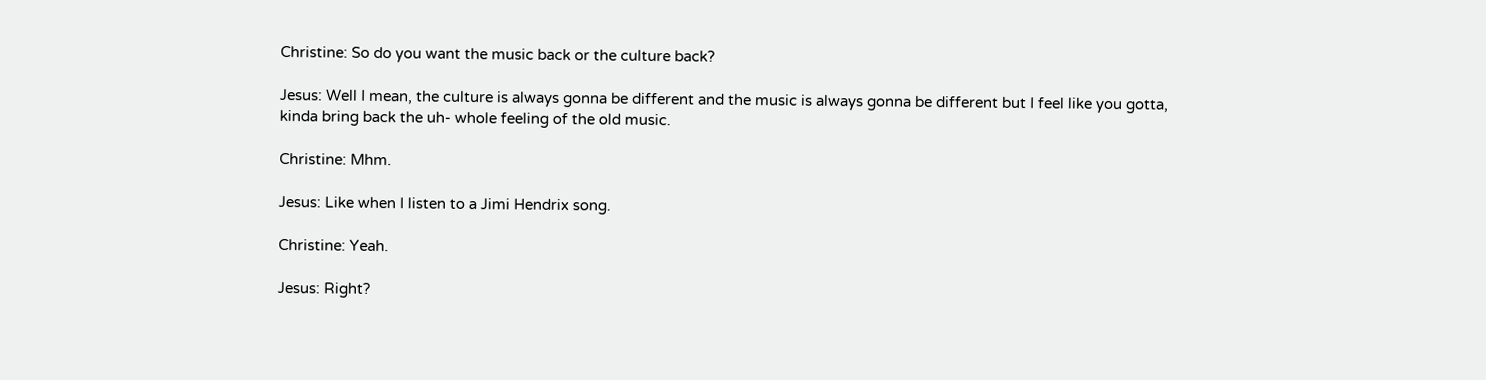Christine: So do you want the music back or the culture back?

Jesus: Well I mean, the culture is always gonna be different and the music is always gonna be different but I feel like you gotta, kinda bring back the uh- whole feeling of the old music.

Christine: Mhm.

Jesus: Like when I listen to a Jimi Hendrix song.

Christine: Yeah.

Jesus: Right?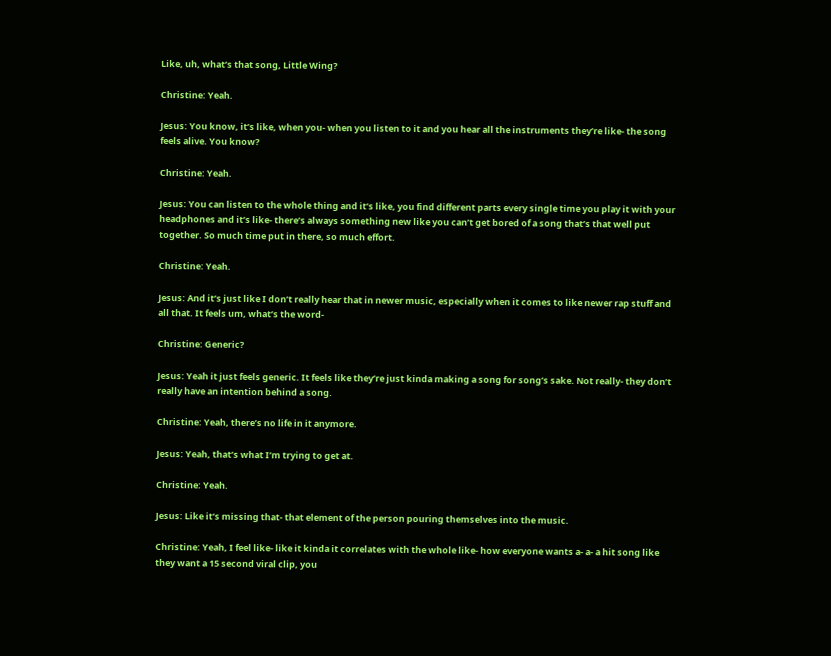Like, uh, what’s that song, Little Wing?

Christine: Yeah.

Jesus: You know, it’s like, when you- when you listen to it and you hear all the instruments they’re like- the song feels alive. You know?

Christine: Yeah.

Jesus: You can listen to the whole thing and it’s like, you find different parts every single time you play it with your headphones and it’s like- there’s always something new like you can’t get bored of a song that’s that well put together. So much time put in there, so much effort.

Christine: Yeah.

Jesus: And it’s just like I don’t really hear that in newer music, especially when it comes to like newer rap stuff and all that. It feels um, what’s the word-

Christine: Generic?

Jesus: Yeah it just feels generic. It feels like they’re just kinda making a song for song’s sake. Not really- they don’t really have an intention behind a song.

Christine: Yeah, there’s no life in it anymore.

Jesus: Yeah, that’s what I’m trying to get at.

Christine: Yeah.

Jesus: Like it’s missing that- that element of the person pouring themselves into the music.

Christine: Yeah, I feel like- like it kinda it correlates with the whole like- how everyone wants a- a- a hit song like they want a 15 second viral clip, you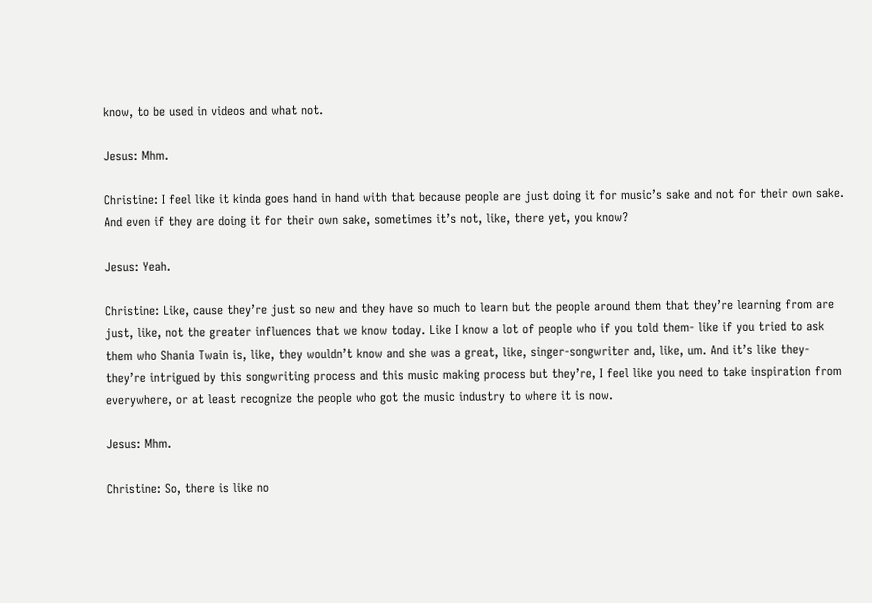know, to be used in videos and what not.

Jesus: Mhm.

Christine: I feel like it kinda goes hand in hand with that because people are just doing it for music’s sake and not for their own sake. And even if they are doing it for their own sake, sometimes it’s not, like, there yet, you know?

Jesus: Yeah.

Christine: Like, cause they’re just so new and they have so much to learn but the people around them that they’re learning from are just, like, not the greater influences that we know today. Like I know a lot of people who if you told them- like if you tried to ask them who Shania Twain is, like, they wouldn’t know and she was a great, like, singer-songwriter and, like, um. And it’s like they- they’re intrigued by this songwriting process and this music making process but they’re, I feel like you need to take inspiration from everywhere, or at least recognize the people who got the music industry to where it is now.

Jesus: Mhm.

Christine: So, there is like no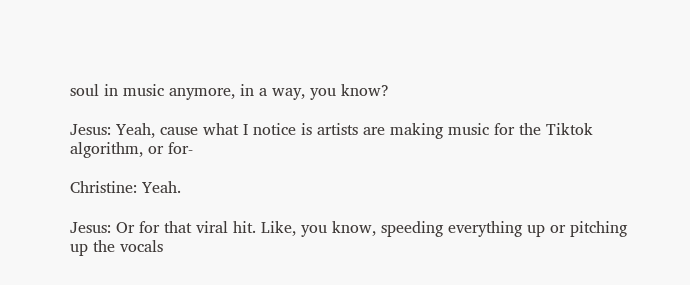soul in music anymore, in a way, you know?

Jesus: Yeah, cause what I notice is artists are making music for the Tiktok algorithm, or for-

Christine: Yeah.

Jesus: Or for that viral hit. Like, you know, speeding everything up or pitching up the vocals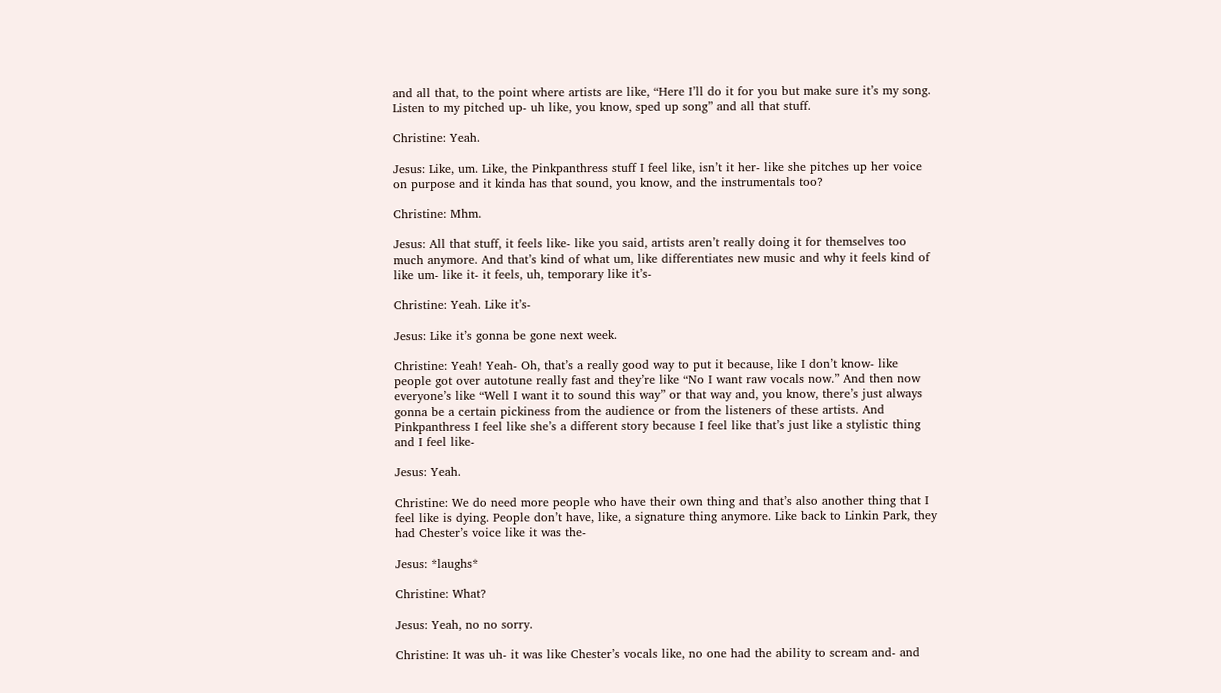and all that, to the point where artists are like, “Here I’ll do it for you but make sure it’s my song. Listen to my pitched up- uh like, you know, sped up song” and all that stuff.

Christine: Yeah.

Jesus: Like, um. Like, the Pinkpanthress stuff I feel like, isn’t it her- like she pitches up her voice on purpose and it kinda has that sound, you know, and the instrumentals too?

Christine: Mhm.

Jesus: All that stuff, it feels like- like you said, artists aren’t really doing it for themselves too much anymore. And that’s kind of what um, like differentiates new music and why it feels kind of like um- like it- it feels, uh, temporary like it’s-

Christine: Yeah. Like it’s-

Jesus: Like it’s gonna be gone next week.

Christine: Yeah! Yeah- Oh, that’s a really good way to put it because, like I don’t know- like people got over autotune really fast and they’re like “No I want raw vocals now.” And then now everyone’s like “Well I want it to sound this way” or that way and, you know, there’s just always gonna be a certain pickiness from the audience or from the listeners of these artists. And Pinkpanthress I feel like she’s a different story because I feel like that’s just like a stylistic thing and I feel like-

Jesus: Yeah.

Christine: We do need more people who have their own thing and that’s also another thing that I feel like is dying. People don’t have, like, a signature thing anymore. Like back to Linkin Park, they had Chester’s voice like it was the-

Jesus: *laughs*

Christine: What?

Jesus: Yeah, no no sorry.

Christine: It was uh- it was like Chester’s vocals like, no one had the ability to scream and- and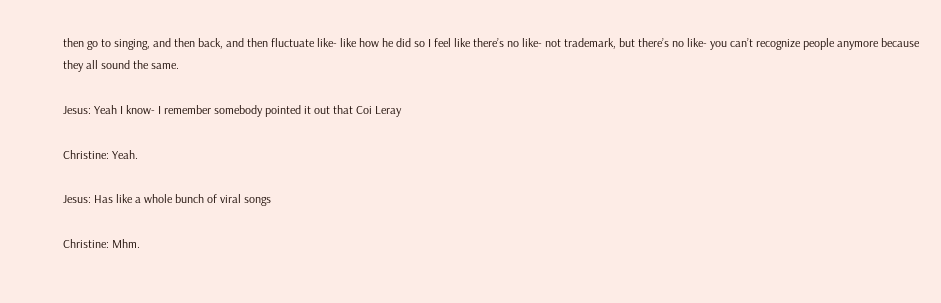then go to singing, and then back, and then fluctuate like- like how he did so I feel like there’s no like- not trademark, but there’s no like- you can’t recognize people anymore because they all sound the same.

Jesus: Yeah I know- I remember somebody pointed it out that Coi Leray

Christine: Yeah.

Jesus: Has like a whole bunch of viral songs

Christine: Mhm.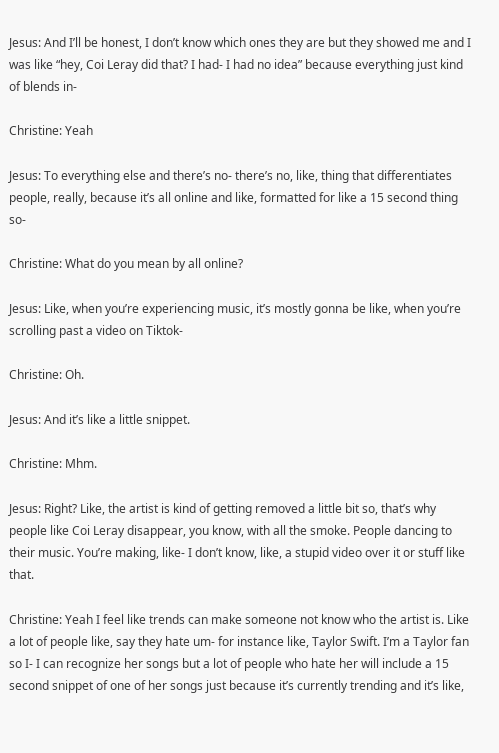Jesus: And I’ll be honest, I don’t know which ones they are but they showed me and I was like “hey, Coi Leray did that? I had- I had no idea” because everything just kind of blends in-

Christine: Yeah

Jesus: To everything else and there’s no- there’s no, like, thing that differentiates people, really, because it’s all online and like, formatted for like a 15 second thing so-

Christine: What do you mean by all online?

Jesus: Like, when you’re experiencing music, it’s mostly gonna be like, when you’re scrolling past a video on Tiktok-

Christine: Oh.

Jesus: And it’s like a little snippet.

Christine: Mhm.

Jesus: Right? Like, the artist is kind of getting removed a little bit so, that’s why people like Coi Leray disappear, you know, with all the smoke. People dancing to their music. You’re making, like- I don’t know, like, a stupid video over it or stuff like that.

Christine: Yeah I feel like trends can make someone not know who the artist is. Like a lot of people like, say they hate um- for instance like, Taylor Swift. I’m a Taylor fan so I- I can recognize her songs but a lot of people who hate her will include a 15 second snippet of one of her songs just because it’s currently trending and it’s like,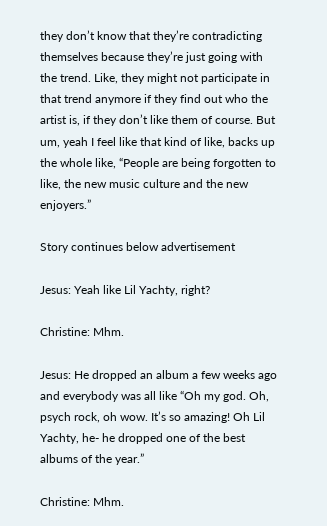they don’t know that they’re contradicting themselves because they’re just going with the trend. Like, they might not participate in that trend anymore if they find out who the artist is, if they don’t like them of course. But um, yeah I feel like that kind of like, backs up the whole like, “People are being forgotten to like, the new music culture and the new enjoyers.”

Story continues below advertisement

Jesus: Yeah like Lil Yachty, right?

Christine: Mhm.

Jesus: He dropped an album a few weeks ago and everybody was all like “Oh my god. Oh, psych rock, oh wow. It’s so amazing! Oh Lil Yachty, he- he dropped one of the best albums of the year.”

Christine: Mhm.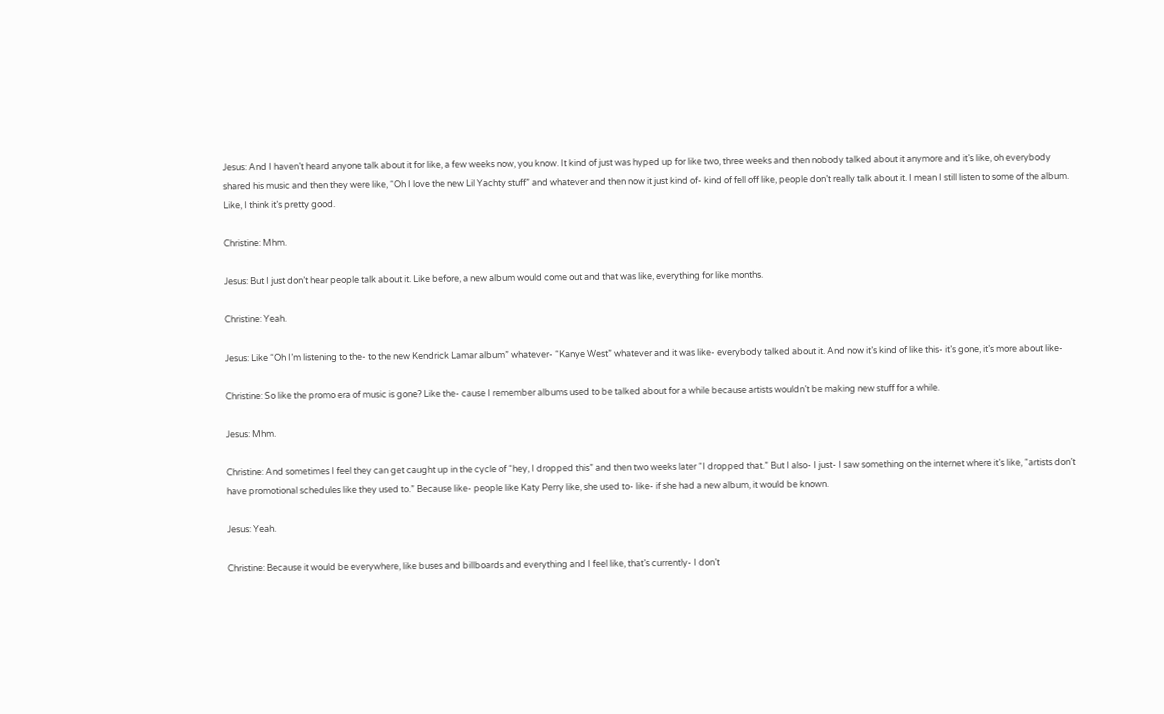Jesus: And I haven’t heard anyone talk about it for like, a few weeks now, you know. It kind of just was hyped up for like two, three weeks and then nobody talked about it anymore and it’s like, oh everybody shared his music and then they were like, “Oh I love the new Lil Yachty stuff” and whatever and then now it just kind of- kind of fell off like, people don’t really talk about it. I mean I still listen to some of the album. Like, I think it’s pretty good.

Christine: Mhm.

Jesus: But I just don’t hear people talk about it. Like before, a new album would come out and that was like, everything for like months.

Christine: Yeah.

Jesus: Like “Oh I’m listening to the- to the new Kendrick Lamar album” whatever- “Kanye West” whatever and it was like- everybody talked about it. And now it’s kind of like this- it’s gone, it’s more about like-

Christine: So like the promo era of music is gone? Like the- cause I remember albums used to be talked about for a while because artists wouldn’t be making new stuff for a while.

Jesus: Mhm.

Christine: And sometimes I feel they can get caught up in the cycle of “hey, I dropped this” and then two weeks later “I dropped that.” But I also- I just- I saw something on the internet where it’s like, “artists don’t have promotional schedules like they used to.” Because like- people like Katy Perry like, she used to- like- if she had a new album, it would be known.

Jesus: Yeah.

Christine: Because it would be everywhere, like buses and billboards and everything and I feel like, that’s currently- I don’t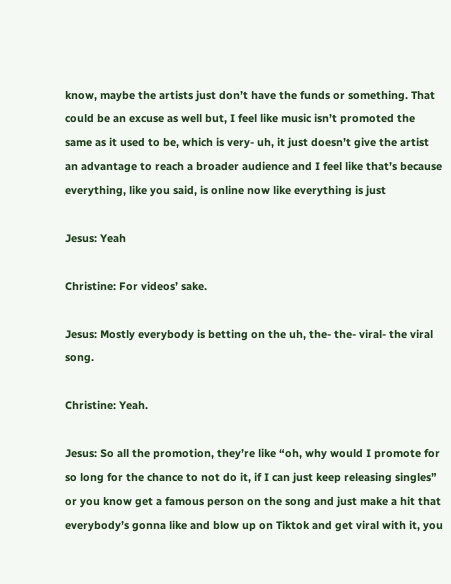know, maybe the artists just don’t have the funds or something. That could be an excuse as well but, I feel like music isn’t promoted the same as it used to be, which is very- uh, it just doesn’t give the artist an advantage to reach a broader audience and I feel like that’s because everything, like you said, is online now like everything is just

Jesus: Yeah

Christine: For videos’ sake.

Jesus: Mostly everybody is betting on the uh, the- the- viral- the viral song.

Christine: Yeah.

Jesus: So all the promotion, they’re like “oh, why would I promote for so long for the chance to not do it, if I can just keep releasing singles” or you know get a famous person on the song and just make a hit that everybody’s gonna like and blow up on Tiktok and get viral with it, you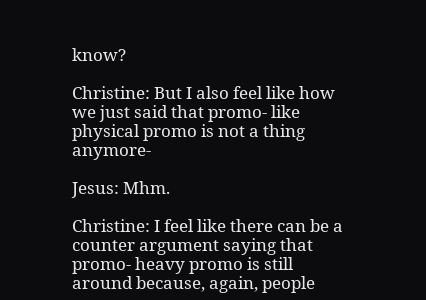know?

Christine: But I also feel like how we just said that promo- like physical promo is not a thing anymore-

Jesus: Mhm.

Christine: I feel like there can be a counter argument saying that promo- heavy promo is still around because, again, people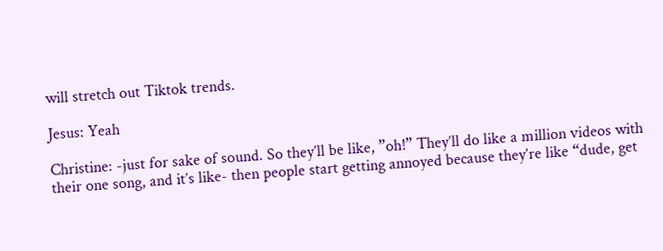will stretch out Tiktok trends.

Jesus: Yeah

Christine: -just for sake of sound. So they’ll be like, ”oh!” They’ll do like a million videos with their one song, and it’s like- then people start getting annoyed because they’re like “dude, get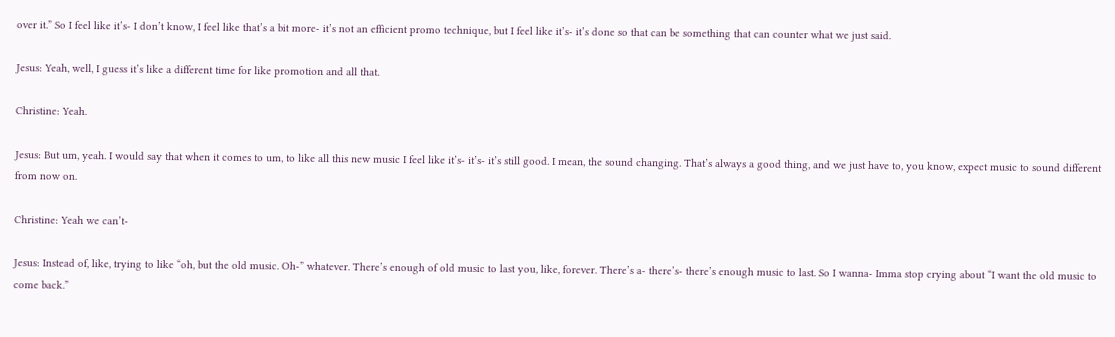over it.” So I feel like it’s- I don’t know, I feel like that’s a bit more- it’s not an efficient promo technique, but I feel like it’s- it’s done so that can be something that can counter what we just said.

Jesus: Yeah, well, I guess it’s like a different time for like promotion and all that.

Christine: Yeah.

Jesus: But um, yeah. I would say that when it comes to um, to like all this new music I feel like it’s- it’s- it’s still good. I mean, the sound changing. That’s always a good thing, and we just have to, you know, expect music to sound different from now on.

Christine: Yeah we can’t-

Jesus: Instead of, like, trying to like “oh, but the old music. Oh-” whatever. There’s enough of old music to last you, like, forever. There’s a- there’s- there’s enough music to last. So I wanna- Imma stop crying about “I want the old music to come back.”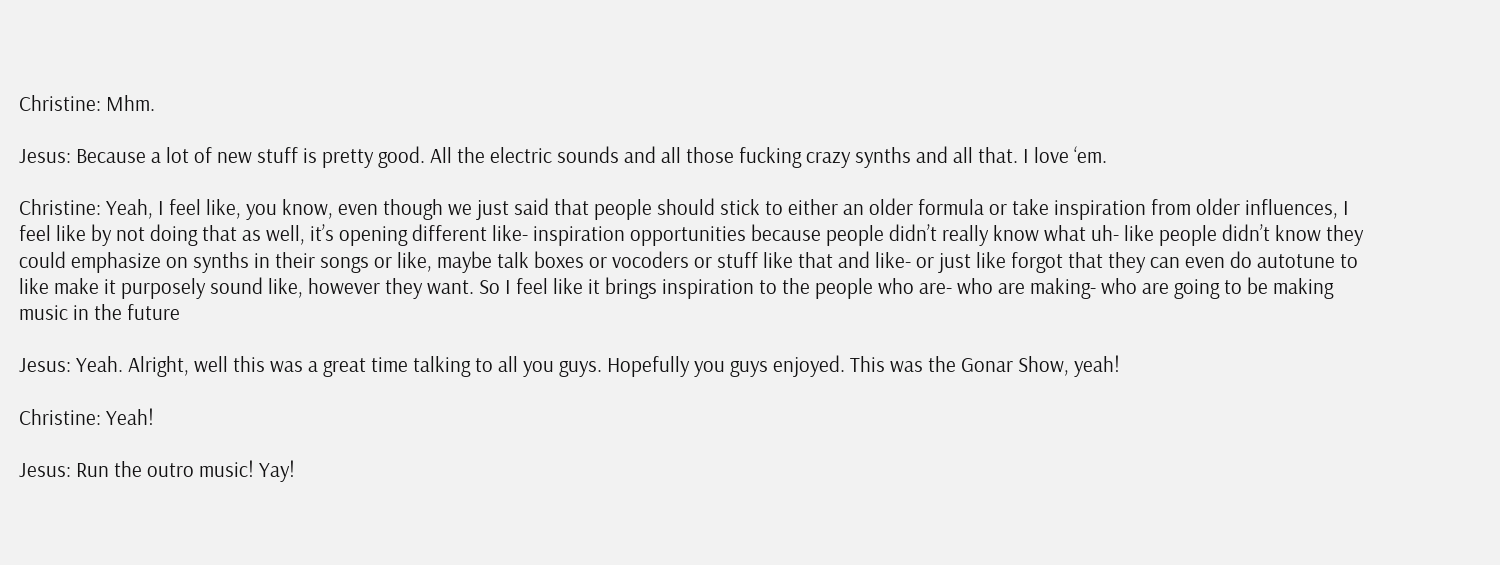Christine: Mhm.

Jesus: Because a lot of new stuff is pretty good. All the electric sounds and all those fucking crazy synths and all that. I love ‘em.

Christine: Yeah, I feel like, you know, even though we just said that people should stick to either an older formula or take inspiration from older influences, I feel like by not doing that as well, it’s opening different like- inspiration opportunities because people didn’t really know what uh- like people didn’t know they could emphasize on synths in their songs or like, maybe talk boxes or vocoders or stuff like that and like- or just like forgot that they can even do autotune to like make it purposely sound like, however they want. So I feel like it brings inspiration to the people who are- who are making- who are going to be making music in the future

Jesus: Yeah. Alright, well this was a great time talking to all you guys. Hopefully you guys enjoyed. This was the Gonar Show, yeah!

Christine: Yeah!

Jesus: Run the outro music! Yay!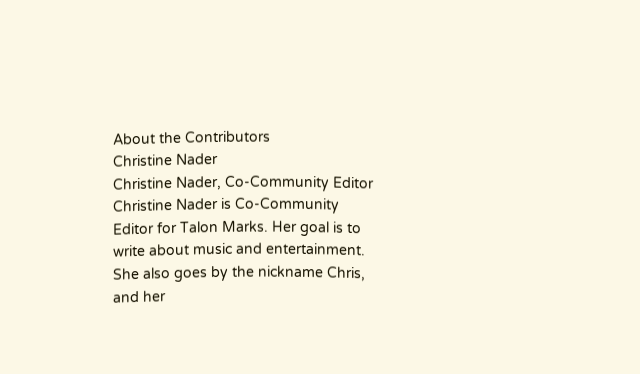About the Contributors
Christine Nader
Christine Nader, Co-Community Editor
Christine Nader is Co-Community Editor for Talon Marks. Her goal is to write about music and entertainment. She also goes by the nickname Chris, and her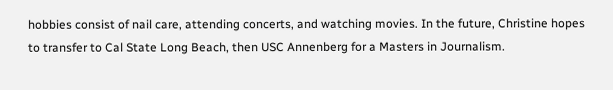hobbies consist of nail care, attending concerts, and watching movies. In the future, Christine hopes to transfer to Cal State Long Beach, then USC Annenberg for a Masters in Journalism.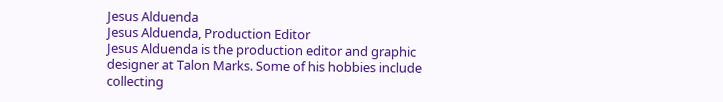Jesus Alduenda
Jesus Alduenda, Production Editor
Jesus Alduenda is the production editor and graphic designer at Talon Marks. Some of his hobbies include collecting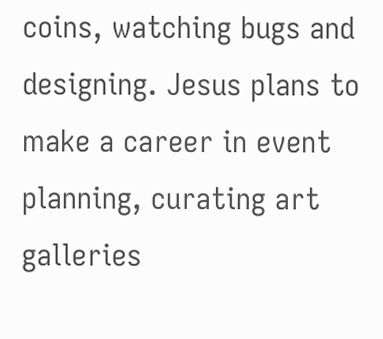coins, watching bugs and designing. Jesus plans to make a career in event planning, curating art galleries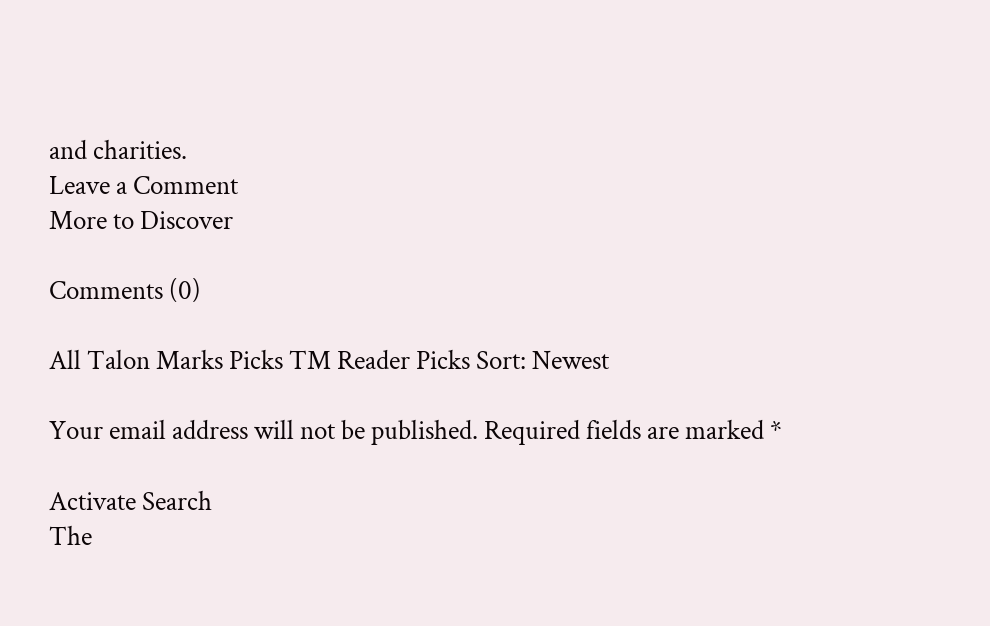and charities.
Leave a Comment
More to Discover

Comments (0)

All Talon Marks Picks TM Reader Picks Sort: Newest

Your email address will not be published. Required fields are marked *

Activate Search
The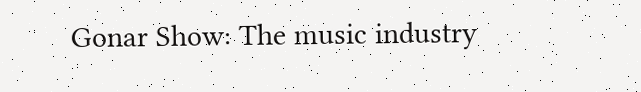Gonar Show: The music industry